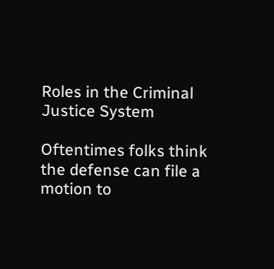Roles in the Criminal Justice System

Oftentimes folks think the defense can file a motion to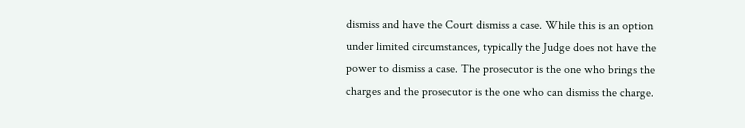dismiss and have the Court dismiss a case. While this is an option under limited circumstances, typically the Judge does not have the power to dismiss a case. The prosecutor is the one who brings the charges and the prosecutor is the one who can dismiss the charge.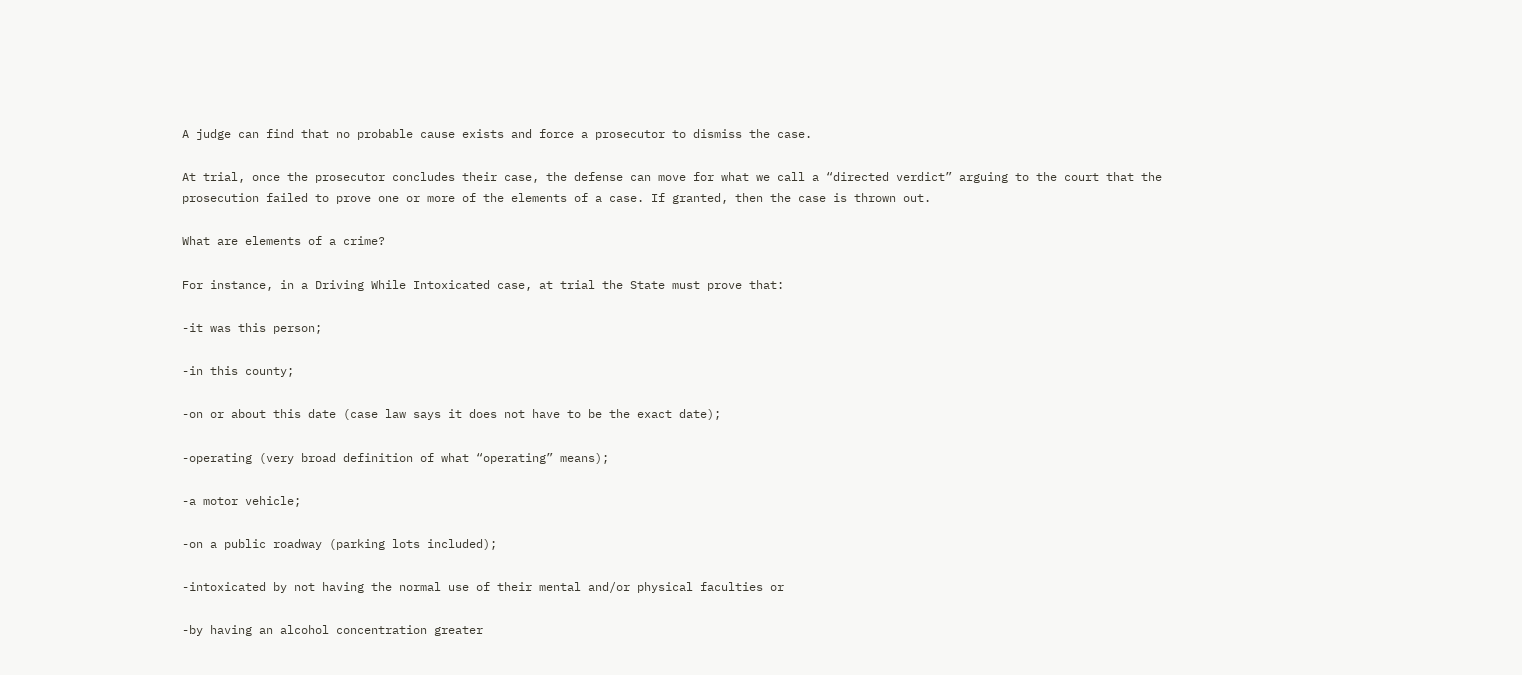A judge can find that no probable cause exists and force a prosecutor to dismiss the case.

At trial, once the prosecutor concludes their case, the defense can move for what we call a “directed verdict” arguing to the court that the prosecution failed to prove one or more of the elements of a case. If granted, then the case is thrown out.

What are elements of a crime?

For instance, in a Driving While Intoxicated case, at trial the State must prove that:

-it was this person;

-in this county;

-on or about this date (case law says it does not have to be the exact date);

-operating (very broad definition of what “operating” means);

-a motor vehicle;

-on a public roadway (parking lots included);

-intoxicated by not having the normal use of their mental and/or physical faculties or

-by having an alcohol concentration greater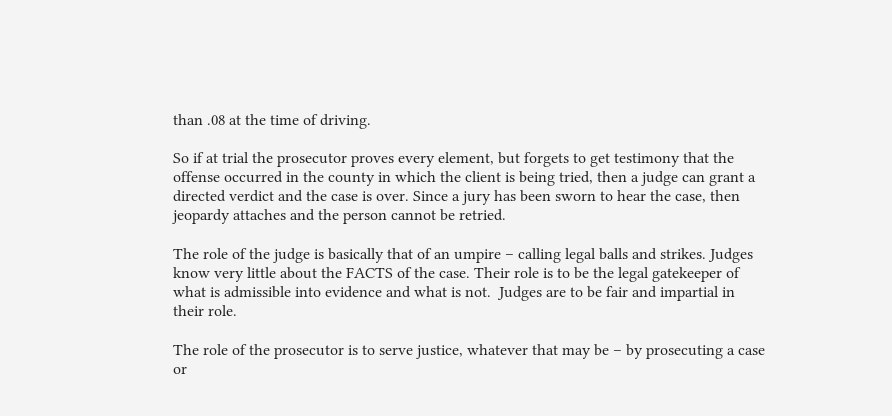than .08 at the time of driving.

So if at trial the prosecutor proves every element, but forgets to get testimony that the offense occurred in the county in which the client is being tried, then a judge can grant a directed verdict and the case is over. Since a jury has been sworn to hear the case, then jeopardy attaches and the person cannot be retried.

The role of the judge is basically that of an umpire – calling legal balls and strikes. Judges know very little about the FACTS of the case. Their role is to be the legal gatekeeper of what is admissible into evidence and what is not.  Judges are to be fair and impartial in their role.

The role of the prosecutor is to serve justice, whatever that may be – by prosecuting a case or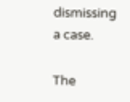dismissing a case.

The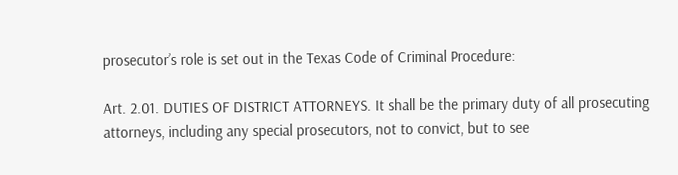prosecutor’s role is set out in the Texas Code of Criminal Procedure:

Art. 2.01. DUTIES OF DISTRICT ATTORNEYS. It shall be the primary duty of all prosecuting attorneys, including any special prosecutors, not to convict, but to see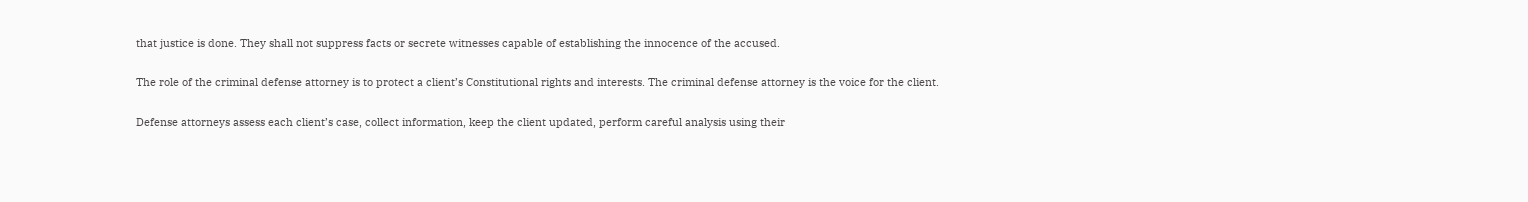that justice is done. They shall not suppress facts or secrete witnesses capable of establishing the innocence of the accused.

The role of the criminal defense attorney is to protect a client’s Constitutional rights and interests. The criminal defense attorney is the voice for the client.

Defense attorneys assess each client’s case, collect information, keep the client updated, perform careful analysis using their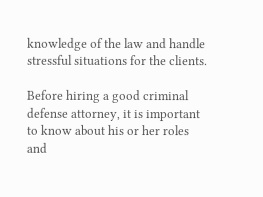knowledge of the law and handle stressful situations for the clients.

Before hiring a good criminal defense attorney, it is important to know about his or her roles and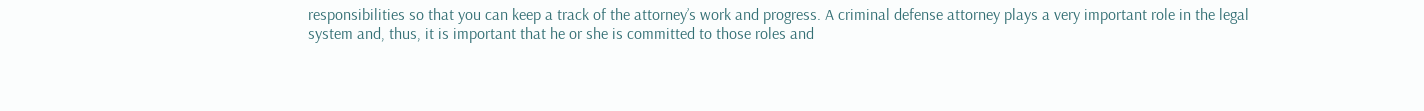responsibilities so that you can keep a track of the attorney’s work and progress. A criminal defense attorney plays a very important role in the legal system and, thus, it is important that he or she is committed to those roles and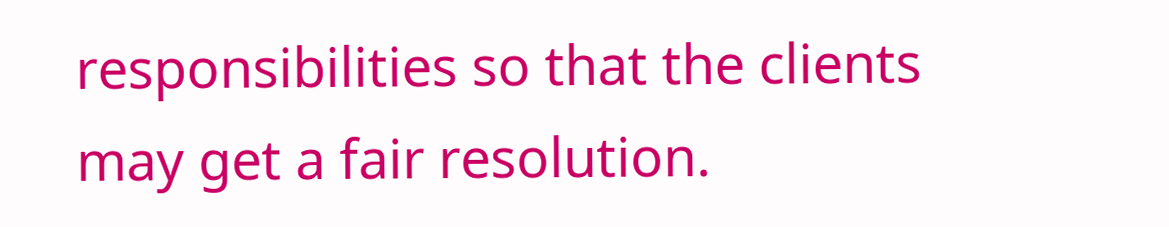responsibilities so that the clients may get a fair resolution.